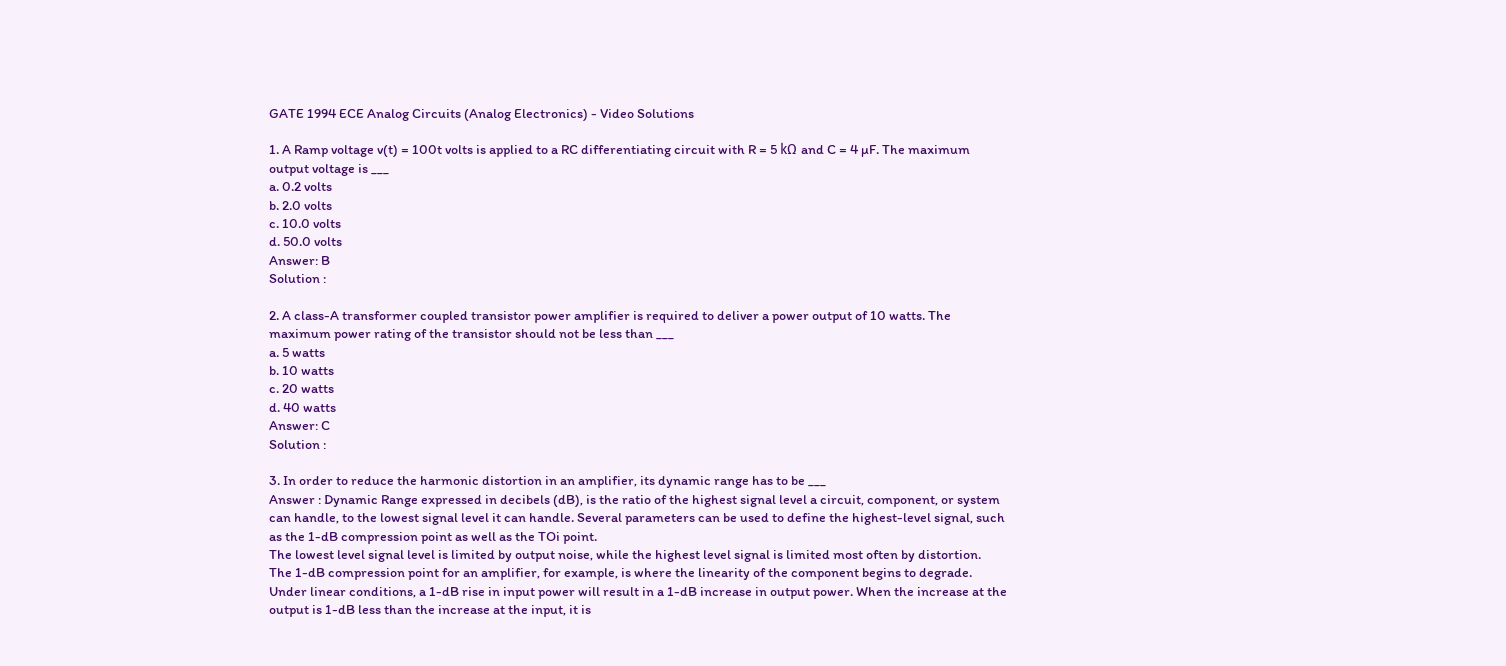GATE 1994 ECE Analog Circuits (Analog Electronics) - Video Solutions

1. A Ramp voltage v(t) = 100t volts is applied to a RC differentiating circuit with R = 5 kΩ and C = 4 µF. The maximum output voltage is ___
a. 0.2 volts
b. 2.0 volts
c. 10.0 volts
d. 50.0 volts
Answer: B
Solution :

2. A class-A transformer coupled transistor power amplifier is required to deliver a power output of 10 watts. The maximum power rating of the transistor should not be less than ___
a. 5 watts
b. 10 watts
c. 20 watts
d. 40 watts
Answer: C
Solution :

3. In order to reduce the harmonic distortion in an amplifier, its dynamic range has to be ___
Answer : Dynamic Range expressed in decibels (dB), is the ratio of the highest signal level a circuit, component, or system can handle, to the lowest signal level it can handle. Several parameters can be used to define the highest-level signal, such as the 1-dB compression point as well as the TOi point.
The lowest level signal level is limited by output noise, while the highest level signal is limited most often by distortion.
The 1-dB compression point for an amplifier, for example, is where the linearity of the component begins to degrade. Under linear conditions, a 1-dB rise in input power will result in a 1-dB increase in output power. When the increase at the output is 1-dB less than the increase at the input, it is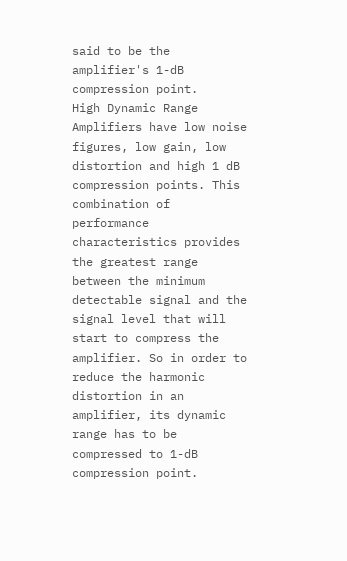said to be the amplifier's 1-dB compression point.
High Dynamic Range Amplifiers have low noise figures, low gain, low distortion and high 1 dB compression points. This combination of performance characteristics provides the greatest range between the minimum detectable signal and the signal level that will start to compress the amplifier. So in order to reduce the harmonic distortion in an amplifier, its dynamic range has to be compressed to 1-dB compression point.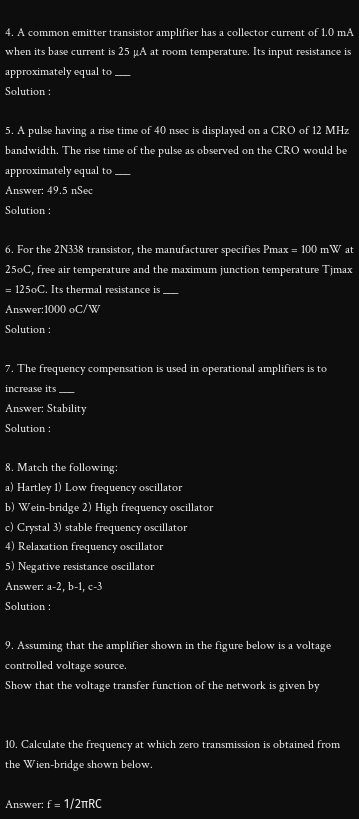4. A common emitter transistor amplifier has a collector current of 1.0 mA when its base current is 25 µA at room temperature. Its input resistance is approximately equal to ___
Solution :

5. A pulse having a rise time of 40 nsec is displayed on a CRO of 12 MHz bandwidth. The rise time of the pulse as observed on the CRO would be approximately equal to ___
Answer: 49.5 nSec
Solution :

6. For the 2N338 transistor, the manufacturer specifies Pmax = 100 mW at 25oC, free air temperature and the maximum junction temperature Tjmax = 125oC. Its thermal resistance is ___
Answer:1000 oC/W
Solution :

7. The frequency compensation is used in operational amplifiers is to increase its ___
Answer: Stability
Solution :

8. Match the following:
a) Hartley 1) Low frequency oscillator
b) Wein-bridge 2) High frequency oscillator
c) Crystal 3) stable frequency oscillator
4) Relaxation frequency oscillator
5) Negative resistance oscillator
Answer: a-2, b-1, c-3
Solution :

9. Assuming that the amplifier shown in the figure below is a voltage controlled voltage source.
Show that the voltage transfer function of the network is given by


10. Calculate the frequency at which zero transmission is obtained from the Wien-bridge shown below.

Answer: f = 1/2πRC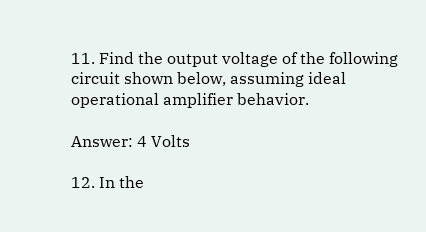11. Find the output voltage of the following circuit shown below, assuming ideal operational amplifier behavior.

Answer: 4 Volts

12. In the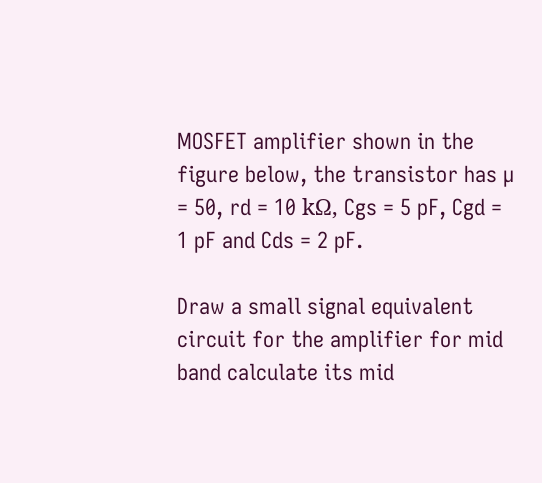MOSFET amplifier shown in the figure below, the transistor has µ = 50, rd = 10 kΩ, Cgs = 5 pF, Cgd = 1 pF and Cds = 2 pF.

Draw a small signal equivalent circuit for the amplifier for mid band calculate its mid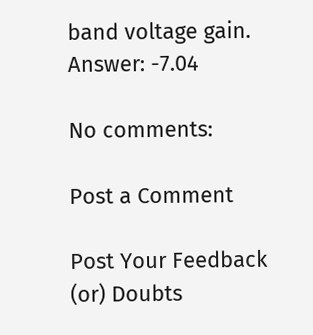band voltage gain.
Answer: -7.04

No comments:

Post a Comment

Post Your Feedback (or) Doubts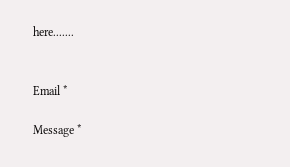here.......


Email *

Message *